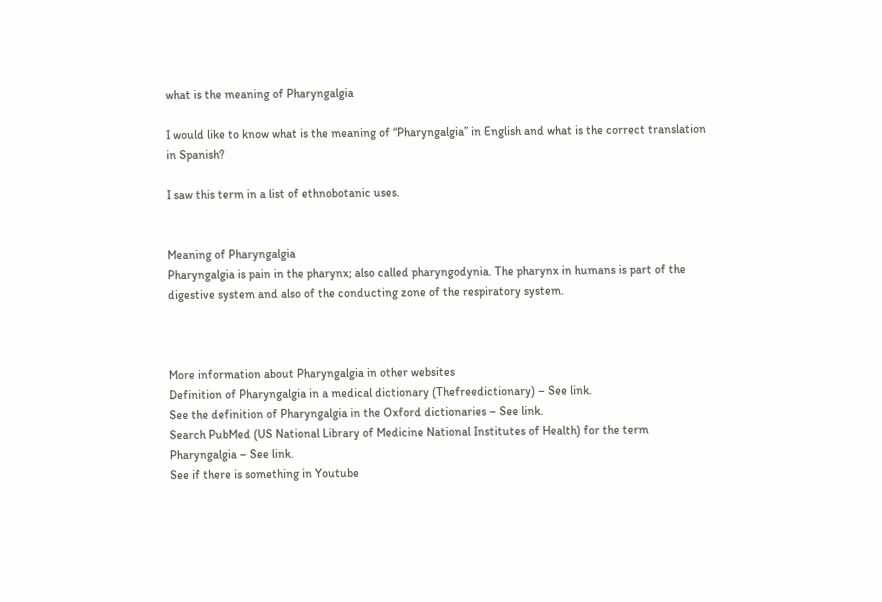what is the meaning of Pharyngalgia

I would like to know what is the meaning of “Pharyngalgia” in English and what is the correct translation in Spanish?

I saw this term in a list of ethnobotanic uses.


Meaning of Pharyngalgia
Pharyngalgia is pain in the pharynx; also called pharyngodynia. The pharynx in humans is part of the digestive system and also of the conducting zone of the respiratory system.



More information about Pharyngalgia in other websites
Definition of Pharyngalgia in a medical dictionary (Thefreedictionary) – See link.
See the definition of Pharyngalgia in the Oxford dictionaries – See link.
Search PubMed (US National Library of Medicine National Institutes of Health) for the term Pharyngalgia – See link.
See if there is something in Youtube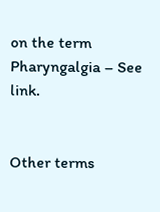on the term Pharyngalgia – See link.


Other terms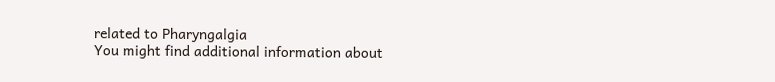related to Pharyngalgia
You might find additional information about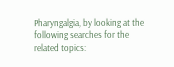Pharyngalgia, by looking at the following searches for the related topics: